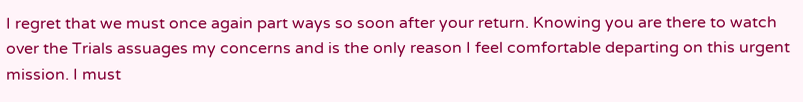I regret that we must once again part ways so soon after your return. Knowing you are there to watch over the Trials assuages my concerns and is the only reason I feel comfortable departing on this urgent mission. I must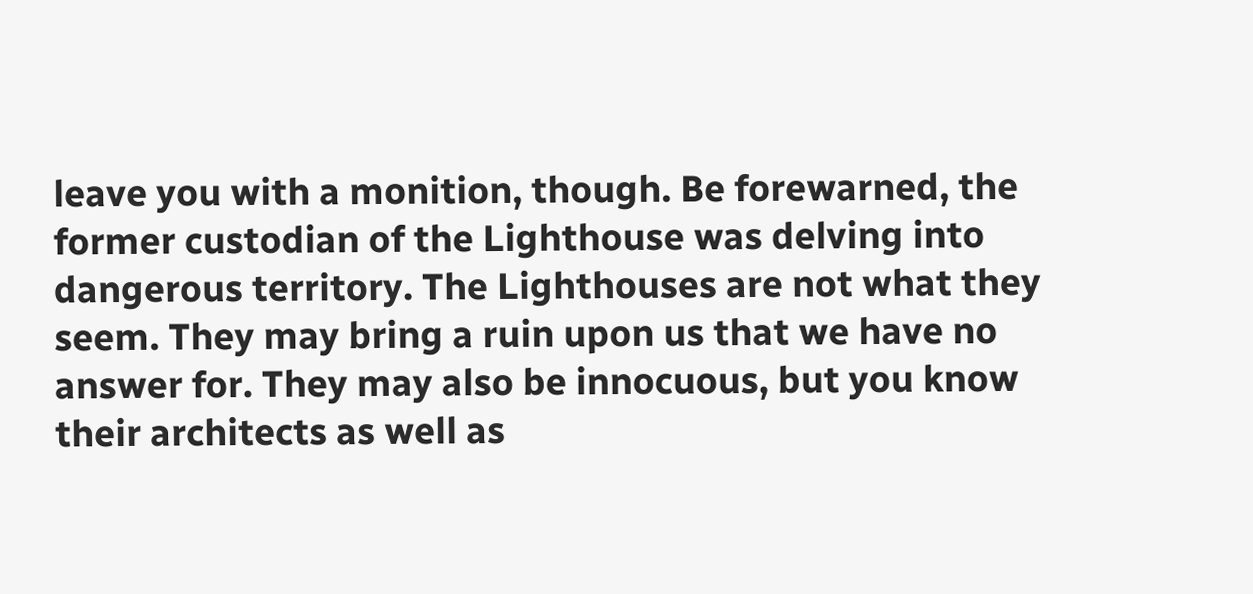leave you with a monition, though. Be forewarned, the former custodian of the Lighthouse was delving into dangerous territory. The Lighthouses are not what they seem. They may bring a ruin upon us that we have no answer for. They may also be innocuous, but you know their architects as well as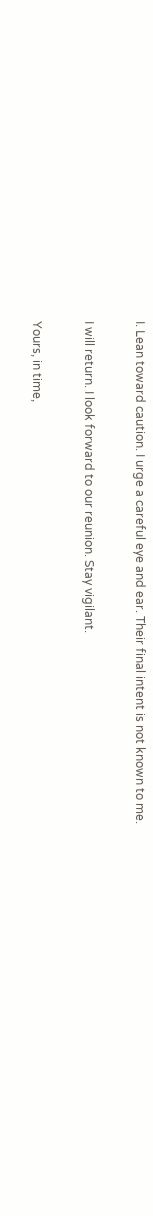I. Lean toward caution. I urge a careful eye and ear. Their final intent is not known to me.

I will return. I look forward to our reunion. Stay vigilant.

Yours, in time,